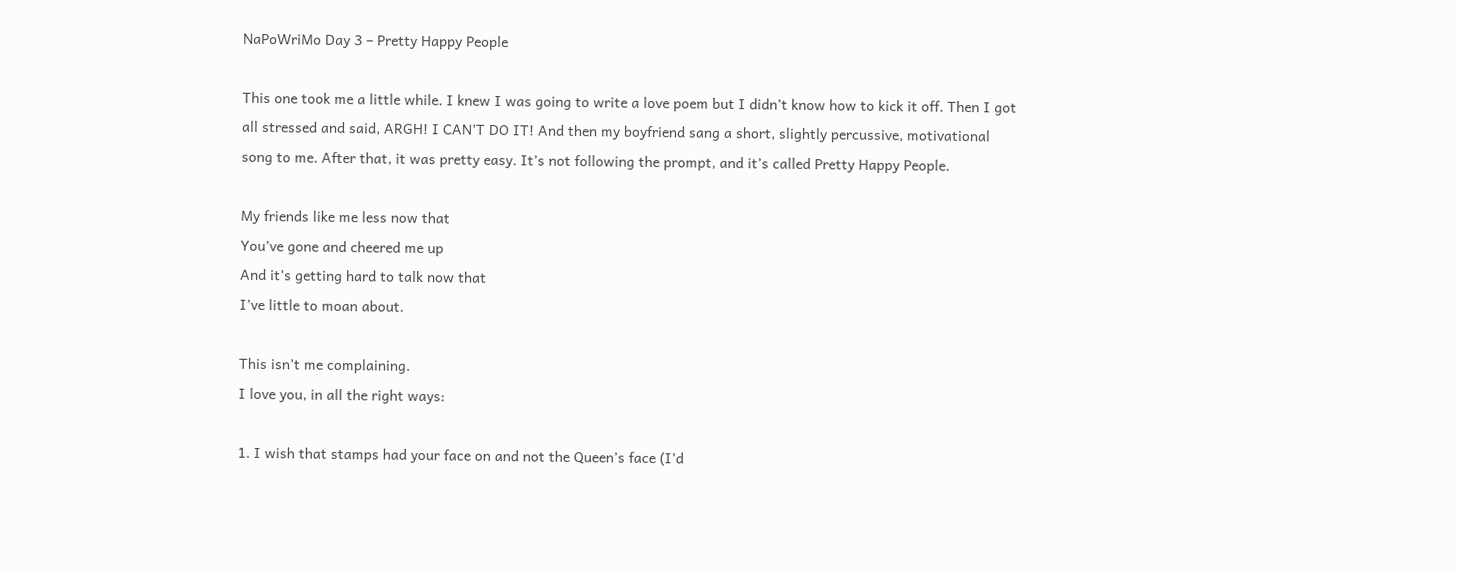NaPoWriMo Day 3 – Pretty Happy People

This one took me a little while. I knew I was going to write a love poem but I didn’t know how to kick it off. Then I got all stressed and said, ARGH! I CAN’T DO IT! And then my boyfriend sang a short, slightly percussive, motivational song to me. After that, it was pretty easy. It’s not following the prompt, and it’s called Pretty Happy People.

My friends like me less now that
You’ve gone and cheered me up
And it’s getting hard to talk now that
I’ve little to moan about.

This isn’t me complaining.
I love you, in all the right ways:

1. I wish that stamps had your face on and not the Queen’s face (I’d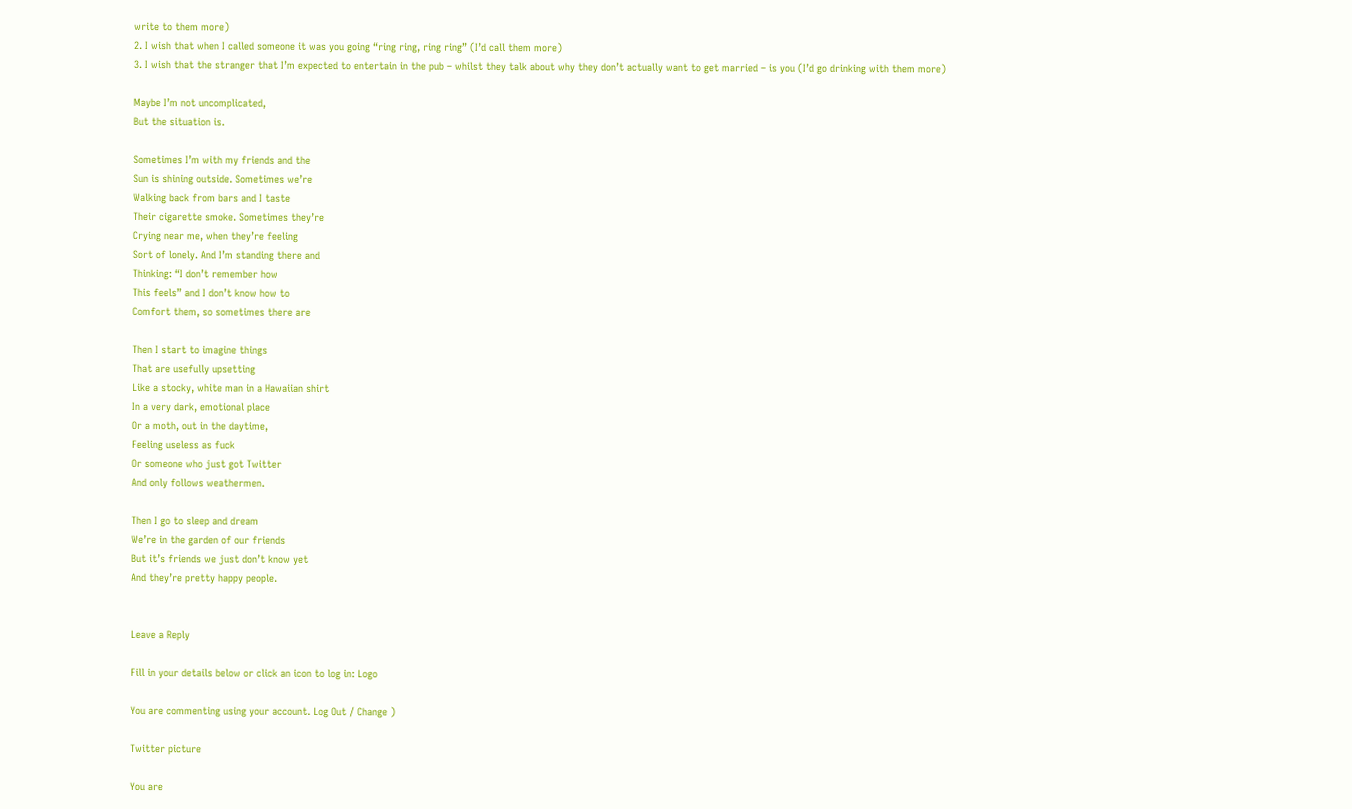write to them more)
2. I wish that when I called someone it was you going “ring ring, ring ring” (I’d call them more)
3. I wish that the stranger that I’m expected to entertain in the pub – whilst they talk about why they don’t actually want to get married – is you (I’d go drinking with them more)

Maybe I’m not uncomplicated,
But the situation is.

Sometimes I’m with my friends and the
Sun is shining outside. Sometimes we’re
Walking back from bars and I taste
Their cigarette smoke. Sometimes they’re
Crying near me, when they’re feeling
Sort of lonely. And I’m standing there and
Thinking: “I don’t remember how
This feels” and I don’t know how to
Comfort them, so sometimes there are

Then I start to imagine things
That are usefully upsetting
Like a stocky, white man in a Hawaiian shirt
In a very dark, emotional place
Or a moth, out in the daytime,
Feeling useless as fuck
Or someone who just got Twitter
And only follows weathermen.

Then I go to sleep and dream
We’re in the garden of our friends
But it’s friends we just don’t know yet
And they’re pretty happy people.


Leave a Reply

Fill in your details below or click an icon to log in: Logo

You are commenting using your account. Log Out / Change )

Twitter picture

You are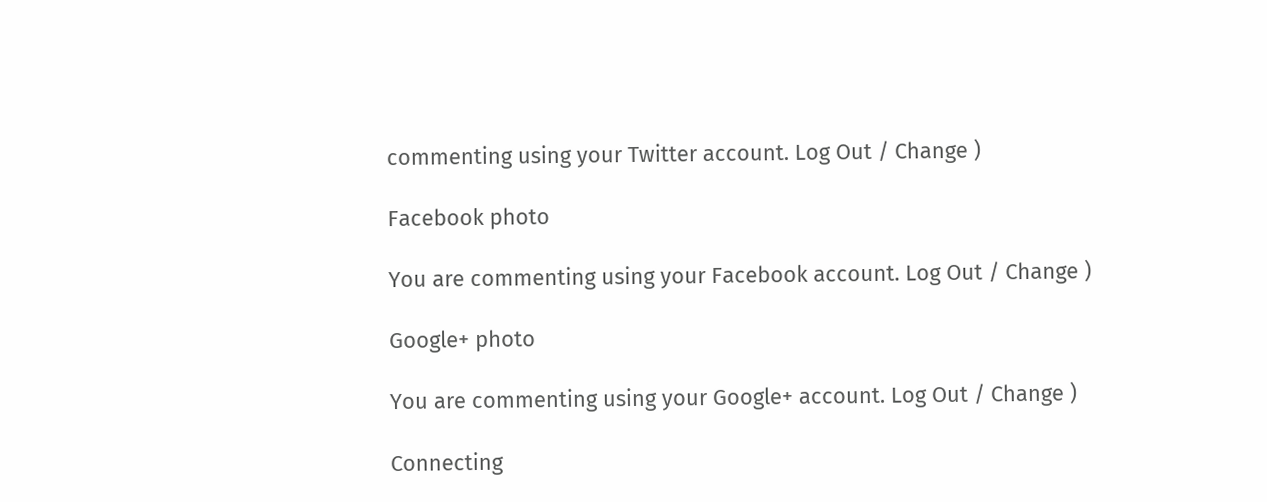commenting using your Twitter account. Log Out / Change )

Facebook photo

You are commenting using your Facebook account. Log Out / Change )

Google+ photo

You are commenting using your Google+ account. Log Out / Change )

Connecting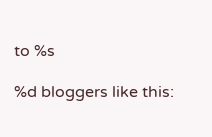to %s

%d bloggers like this: